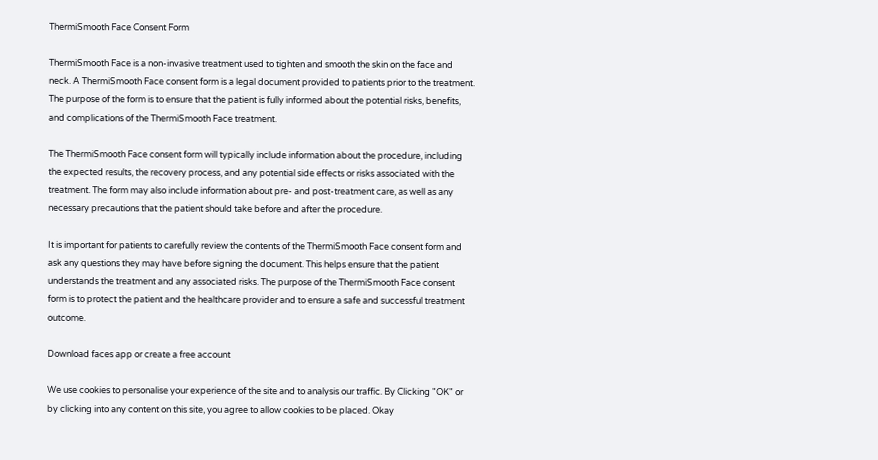ThermiSmooth Face Consent Form

ThermiSmooth Face is a non-invasive treatment used to tighten and smooth the skin on the face and neck. A ThermiSmooth Face consent form is a legal document provided to patients prior to the treatment. The purpose of the form is to ensure that the patient is fully informed about the potential risks, benefits, and complications of the ThermiSmooth Face treatment.

The ThermiSmooth Face consent form will typically include information about the procedure, including the expected results, the recovery process, and any potential side effects or risks associated with the treatment. The form may also include information about pre- and post-treatment care, as well as any necessary precautions that the patient should take before and after the procedure.

It is important for patients to carefully review the contents of the ThermiSmooth Face consent form and ask any questions they may have before signing the document. This helps ensure that the patient understands the treatment and any associated risks. The purpose of the ThermiSmooth Face consent form is to protect the patient and the healthcare provider and to ensure a safe and successful treatment outcome.

Download faces app or create a free account

We use cookies to personalise your experience of the site and to analysis our traffic. By Clicking "OK" or by clicking into any content on this site, you agree to allow cookies to be placed. Okay